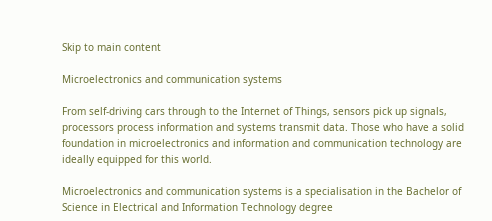Skip to main content

Microelectronics and communication systems

From self-driving cars through to the Internet of Things, sensors pick up signals, processors process information and systems transmit data. Those who have a solid foundation in microelectronics and information and communication technology are ideally equipped for this world.

Microelectronics and communication systems is a specialisation in the Bachelor of Science in Electrical and Information Technology degree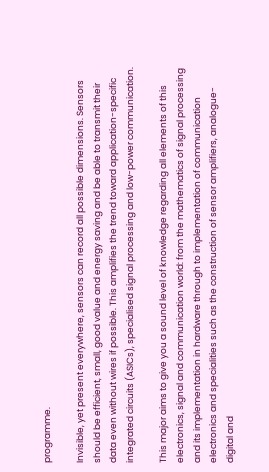programme.

Invisible, yet present everywhere, sensors can record all possible dimensions. Sensors should be efficient, small, good value and energy saving and be able to transmit their data even without wires if possible. This amplifies the trend toward application-specific integrated circuits (ASICs), specialised signal processing and low-power communication.

This major aims to give you a sound level of knowledge regarding all elements of this electronics, signal and communication world: from the mathematics of signal processing and its implementation in hardware through to implementation of communication electronics and specialities such as the construction of sensor amplifiers, analogue-digital and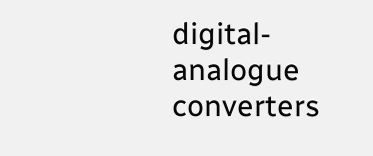digital-analogue converters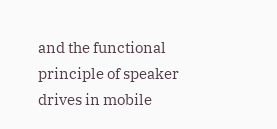and the functional principle of speaker drives in mobile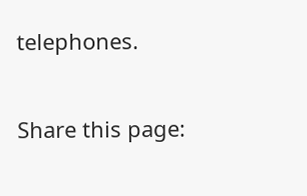telephones.

Share this page: